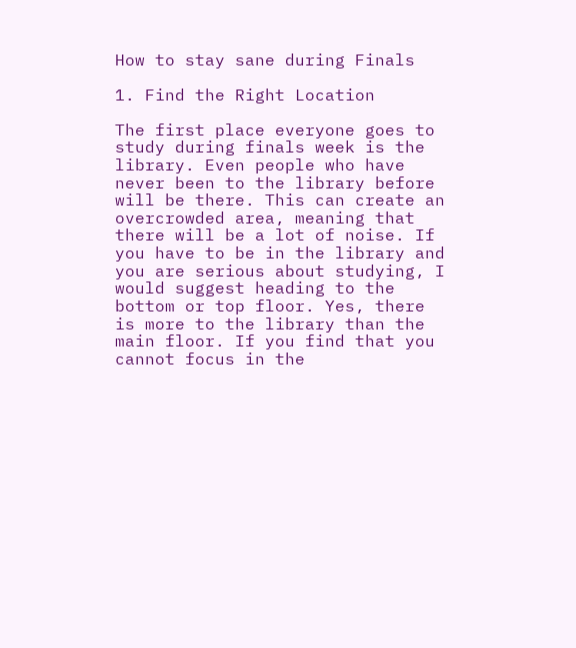How to stay sane during Finals

1. Find the Right Location

The first place everyone goes to study during finals week is the library. Even people who have never been to the library before will be there. This can create an overcrowded area, meaning that there will be a lot of noise. If you have to be in the library and you are serious about studying, I would suggest heading to the bottom or top floor. Yes, there is more to the library than the main floor. If you find that you cannot focus in the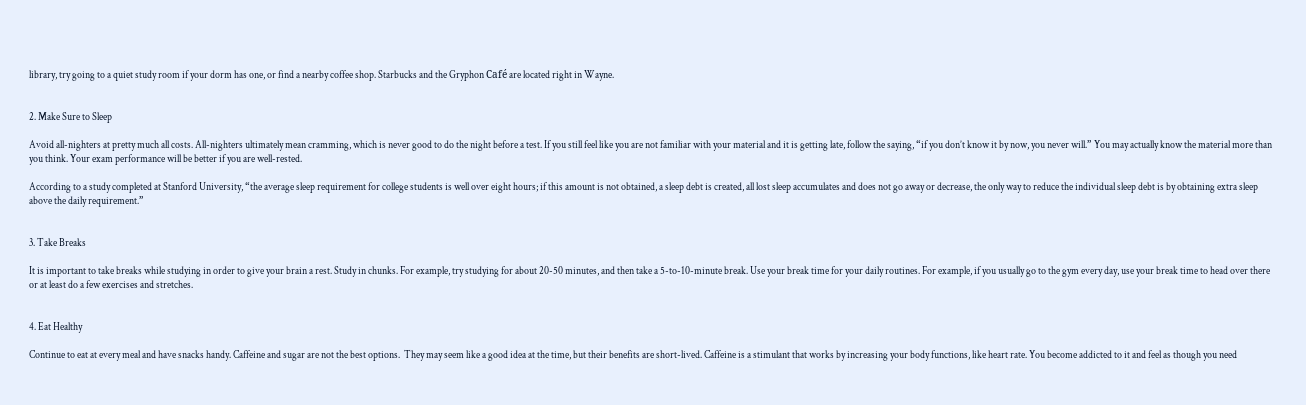library, try going to a quiet study room if your dorm has one, or find a nearby coffee shop. Starbucks and the Gryphon Café are located right in Wayne.


2. Make Sure to Sleep

Avoid all-nighters at pretty much all costs. All-nighters ultimately mean cramming, which is never good to do the night before a test. If you still feel like you are not familiar with your material and it is getting late, follow the saying, “if you don’t know it by now, you never will.” You may actually know the material more than you think. Your exam performance will be better if you are well-rested.

According to a study completed at Stanford University, “the average sleep requirement for college students is well over eight hours; if this amount is not obtained, a sleep debt is created, all lost sleep accumulates and does not go away or decrease, the only way to reduce the individual sleep debt is by obtaining extra sleep above the daily requirement.”


3. Take Breaks

It is important to take breaks while studying in order to give your brain a rest. Study in chunks. For example, try studying for about 20-50 minutes, and then take a 5-to-10-minute break. Use your break time for your daily routines. For example, if you usually go to the gym every day, use your break time to head over there or at least do a few exercises and stretches.


4. Eat Healthy

Continue to eat at every meal and have snacks handy. Caffeine and sugar are not the best options.  They may seem like a good idea at the time, but their benefits are short-lived. Caffeine is a stimulant that works by increasing your body functions, like heart rate. You become addicted to it and feel as though you need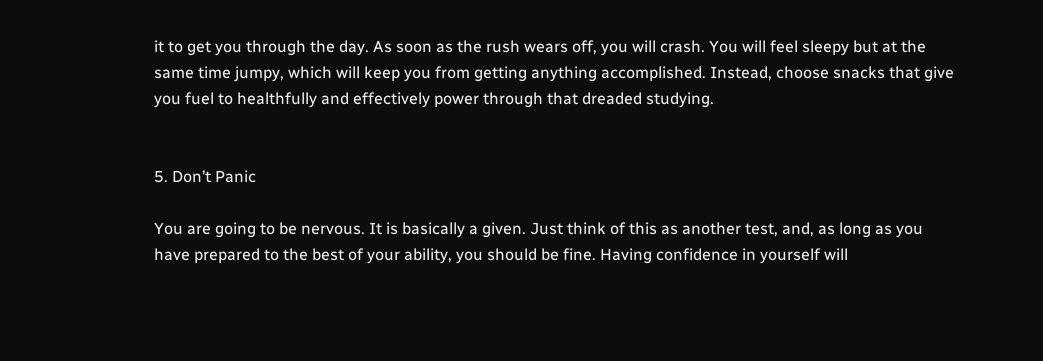it to get you through the day. As soon as the rush wears off, you will crash. You will feel sleepy but at the same time jumpy, which will keep you from getting anything accomplished. Instead, choose snacks that give you fuel to healthfully and effectively power through that dreaded studying.


5. Don’t Panic

You are going to be nervous. It is basically a given. Just think of this as another test, and, as long as you have prepared to the best of your ability, you should be fine. Having confidence in yourself will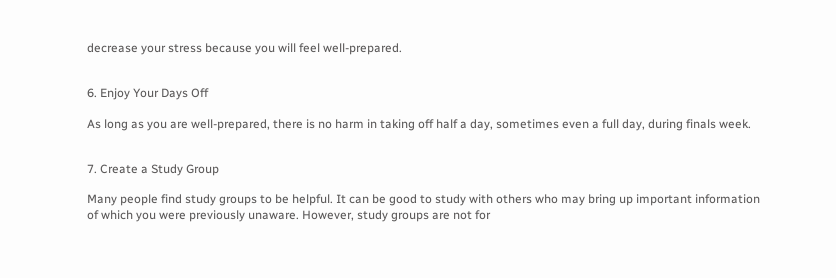decrease your stress because you will feel well-prepared.


6. Enjoy Your Days Off

As long as you are well-prepared, there is no harm in taking off half a day, sometimes even a full day, during finals week.


7. Create a Study Group

Many people find study groups to be helpful. It can be good to study with others who may bring up important information of which you were previously unaware. However, study groups are not for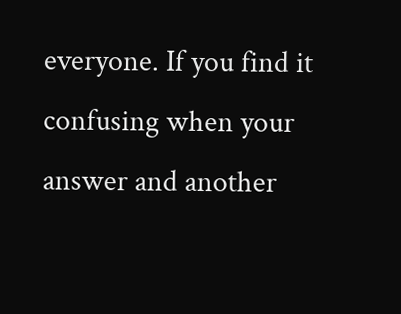everyone. If you find it confusing when your answer and another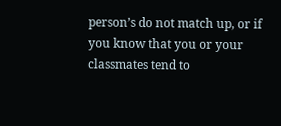person’s do not match up, or if you know that you or your classmates tend to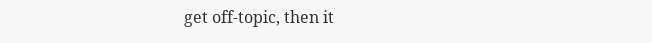get off-topic, then it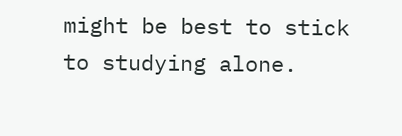might be best to stick to studying alone.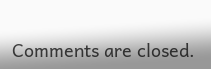Comments are closed.